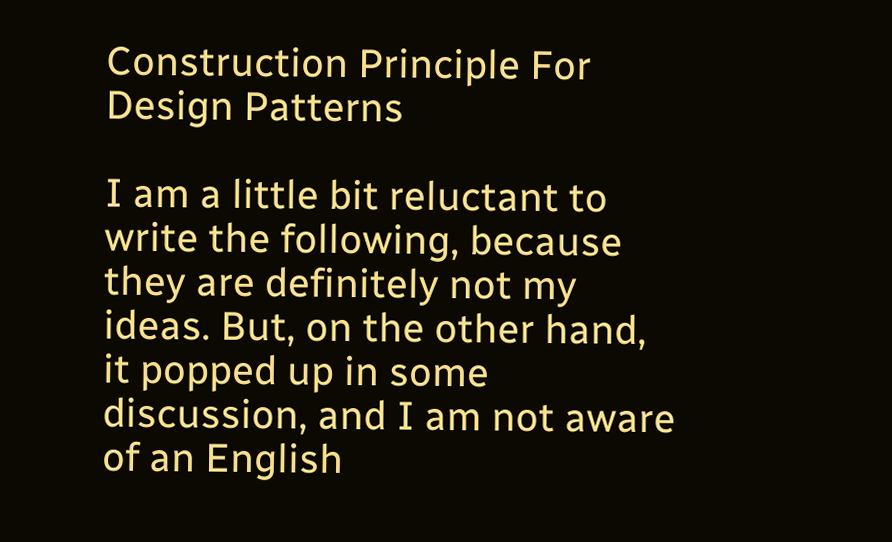Construction Principle For Design Patterns

I am a little bit reluctant to write the following, because they are definitely not my ideas. But, on the other hand, it popped up in some discussion, and I am not aware of an English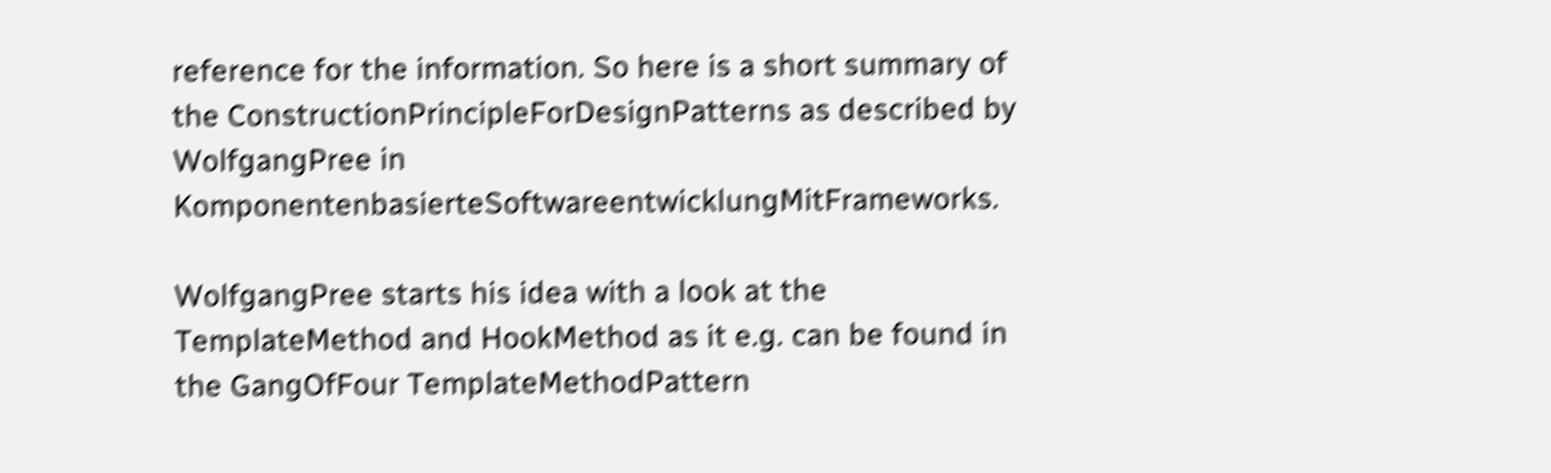reference for the information. So here is a short summary of the ConstructionPrincipleForDesignPatterns as described by WolfgangPree in KomponentenbasierteSoftwareentwicklungMitFrameworks.

WolfgangPree starts his idea with a look at the TemplateMethod and HookMethod as it e.g. can be found in the GangOfFour TemplateMethodPattern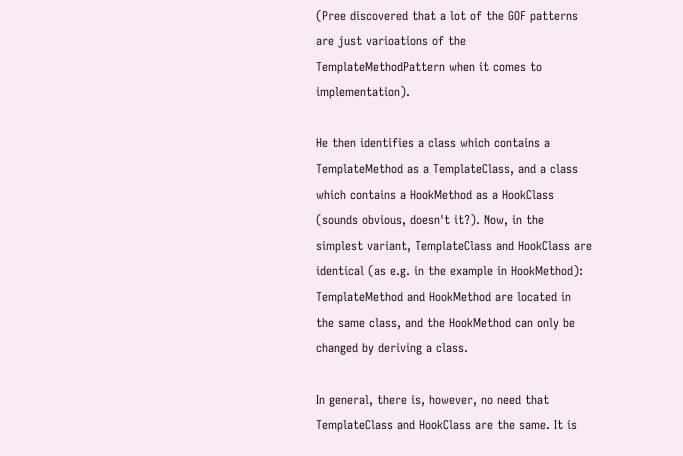(Pree discovered that a lot of the GOF patterns are just varioations of the TemplateMethodPattern when it comes to implementation).

He then identifies a class which contains a TemplateMethod as a TemplateClass, and a class which contains a HookMethod as a HookClass (sounds obvious, doesn't it?). Now, in the simplest variant, TemplateClass and HookClass are identical (as e.g. in the example in HookMethod): TemplateMethod and HookMethod are located in the same class, and the HookMethod can only be changed by deriving a class.

In general, there is, however, no need that TemplateClass and HookClass are the same. It is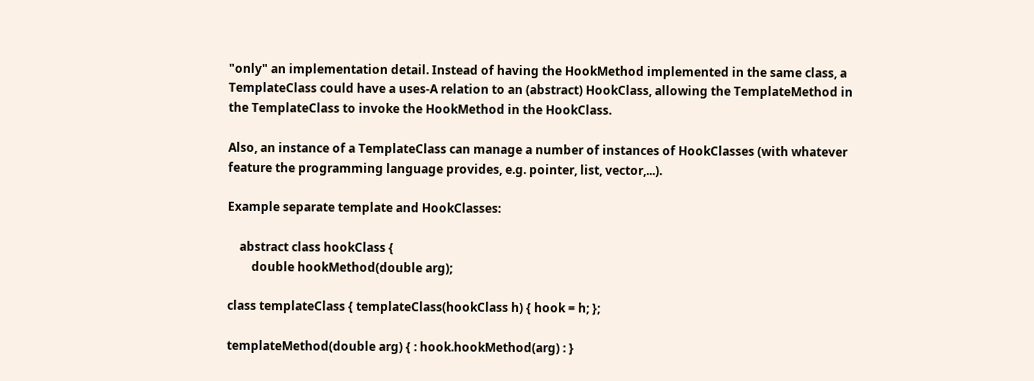"only" an implementation detail. Instead of having the HookMethod implemented in the same class, a TemplateClass could have a uses-A relation to an (abstract) HookClass, allowing the TemplateMethod in the TemplateClass to invoke the HookMethod in the HookClass.

Also, an instance of a TemplateClass can manage a number of instances of HookClasses (with whatever feature the programming language provides, e.g. pointer, list, vector,...).

Example separate template and HookClasses:

    abstract class hookClass {
        double hookMethod(double arg);

class templateClass { templateClass(hookClass h) { hook = h; };

templateMethod(double arg) { : hook.hookMethod(arg) : }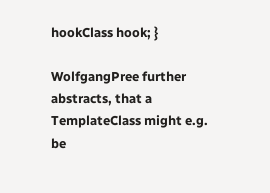hookClass hook; }

WolfgangPree further abstracts, that a TemplateClass might e.g. be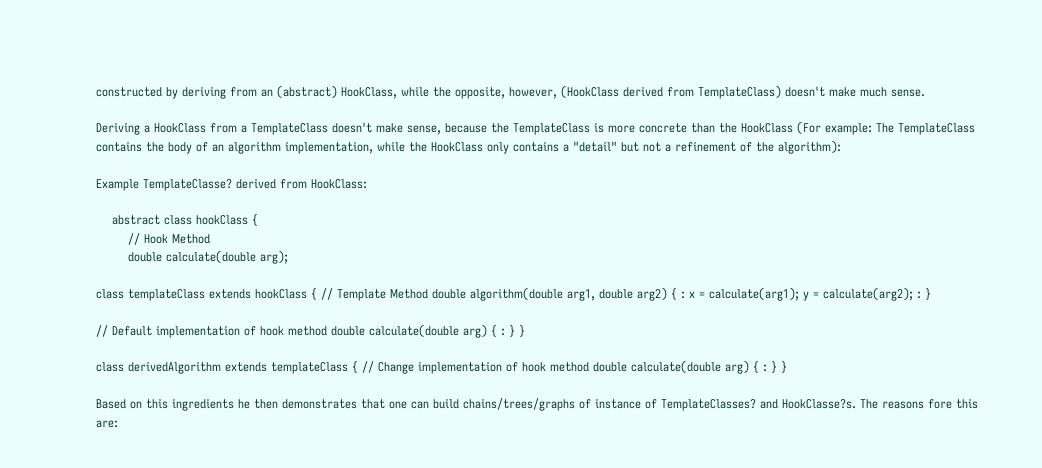constructed by deriving from an (abstract) HookClass, while the opposite, however, (HookClass derived from TemplateClass) doesn't make much sense.

Deriving a HookClass from a TemplateClass doesn't make sense, because the TemplateClass is more concrete than the HookClass (For example: The TemplateClass contains the body of an algorithm implementation, while the HookClass only contains a "detail" but not a refinement of the algorithm):

Example TemplateClasse? derived from HookClass:

    abstract class hookClass {
        // Hook Method
        double calculate(double arg);

class templateClass extends hookClass { // Template Method double algorithm(double arg1, double arg2) { : x = calculate(arg1); y = calculate(arg2); : }

// Default implementation of hook method double calculate(double arg) { : } }

class derivedAlgorithm extends templateClass { // Change implementation of hook method double calculate(double arg) { : } }

Based on this ingredients he then demonstrates that one can build chains/trees/graphs of instance of TemplateClasses? and HookClasse?s. The reasons fore this are: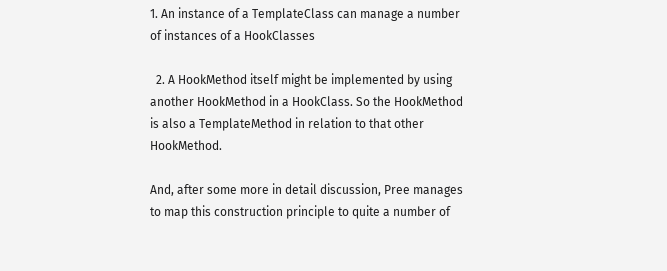1. An instance of a TemplateClass can manage a number of instances of a HookClasses

  2. A HookMethod itself might be implemented by using another HookMethod in a HookClass. So the HookMethod is also a TemplateMethod in relation to that other HookMethod.

And, after some more in detail discussion, Pree manages to map this construction principle to quite a number of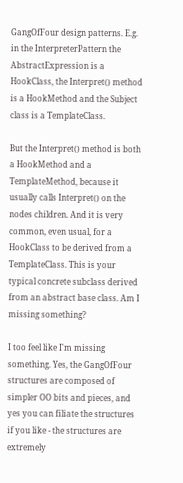GangOfFour design patterns. E.g. in the InterpreterPattern the AbstractExpression is a HookClass, the Interpret() method is a HookMethod and the Subject class is a TemplateClass.

But the Interpret() method is both a HookMethod and a TemplateMethod, because it usually calls Interpret() on the nodes children. And it is very common, even usual, for a HookClass to be derived from a TemplateClass. This is your typical concrete subclass derived from an abstract base class. Am I missing something?

I too feel like I'm missing something. Yes, the GangOfFour structures are composed of simpler OO bits and pieces, and yes you can filiate the structures if you like - the structures are extremely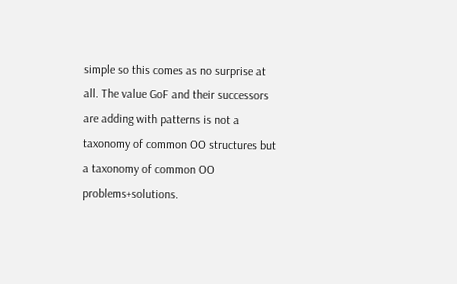simple so this comes as no surprise at all. The value GoF and their successors are adding with patterns is not a taxonomy of common OO structures but a taxonomy of common OO problems+solutions.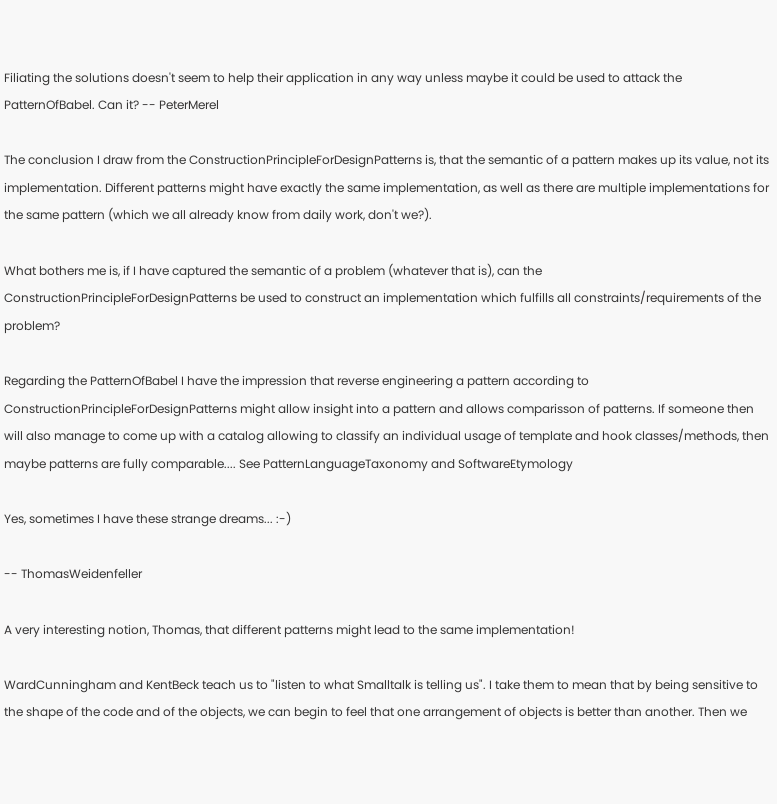Filiating the solutions doesn't seem to help their application in any way unless maybe it could be used to attack the PatternOfBabel. Can it? -- PeterMerel

The conclusion I draw from the ConstructionPrincipleForDesignPatterns is, that the semantic of a pattern makes up its value, not its implementation. Different patterns might have exactly the same implementation, as well as there are multiple implementations for the same pattern (which we all already know from daily work, don't we?).

What bothers me is, if I have captured the semantic of a problem (whatever that is), can the ConstructionPrincipleForDesignPatterns be used to construct an implementation which fulfills all constraints/requirements of the problem?

Regarding the PatternOfBabel I have the impression that reverse engineering a pattern according to ConstructionPrincipleForDesignPatterns might allow insight into a pattern and allows comparisson of patterns. If someone then will also manage to come up with a catalog allowing to classify an individual usage of template and hook classes/methods, then maybe patterns are fully comparable.... See PatternLanguageTaxonomy and SoftwareEtymology

Yes, sometimes I have these strange dreams... :-)

-- ThomasWeidenfeller

A very interesting notion, Thomas, that different patterns might lead to the same implementation!

WardCunningham and KentBeck teach us to "listen to what Smalltalk is telling us". I take them to mean that by being sensitive to the shape of the code and of the objects, we can begin to feel that one arrangement of objects is better than another. Then we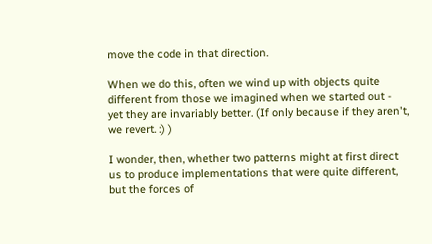move the code in that direction.

When we do this, often we wind up with objects quite different from those we imagined when we started out - yet they are invariably better. (If only because if they aren't, we revert. :) )

I wonder, then, whether two patterns might at first direct us to produce implementations that were quite different, but the forces of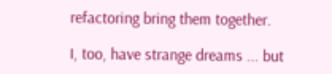refactoring bring them together.

I, too, have strange dreams ... but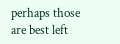perhaps those are best left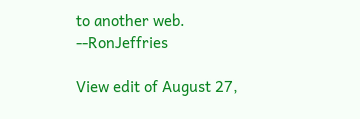to another web. --RonJeffries

View edit of August 27,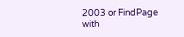2003 or FindPage with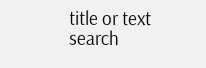title or text search